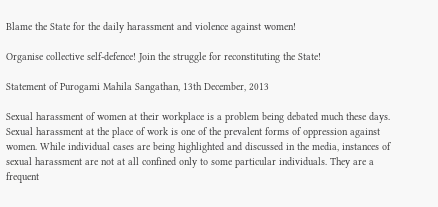Blame the State for the daily harassment and violence against women!

Organise collective self-defence! Join the struggle for reconstituting the State!

Statement of Purogami Mahila Sangathan, 13th December, 2013

Sexual harassment of women at their workplace is a problem being debated much these days. Sexual harassment at the place of work is one of the prevalent forms of oppression against women. While individual cases are being highlighted and discussed in the media, instances of sexual harassment are not at all confined only to some particular individuals. They are a frequent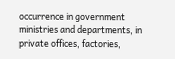occurrence in government ministries and departments, in private offices, factories,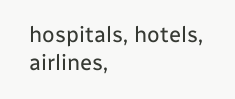hospitals, hotels, airlines,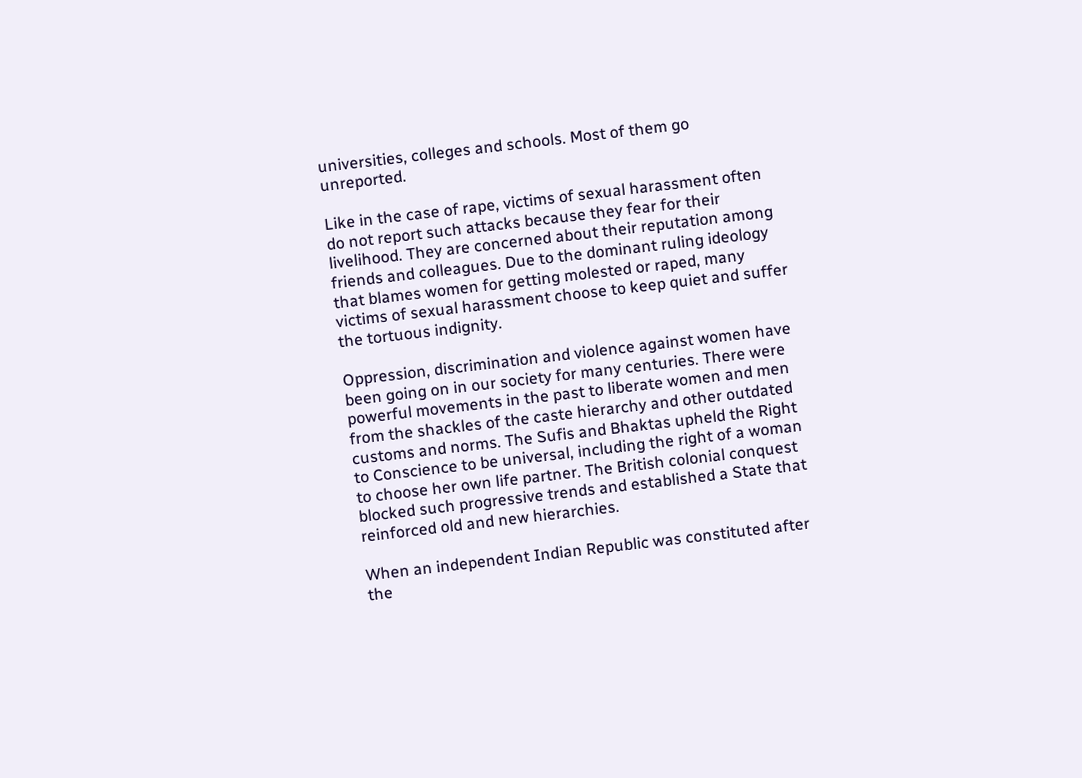universities, colleges and schools. Most of them go unreported.

Like in the case of rape, victims of sexual harassment often do not report such attacks because they fear for their livelihood. They are concerned about their reputation among friends and colleagues. Due to the dominant ruling ideology that blames women for getting molested or raped, many victims of sexual harassment choose to keep quiet and suffer the tortuous indignity.

Oppression, discrimination and violence against women have been going on in our society for many centuries. There were powerful movements in the past to liberate women and men from the shackles of the caste hierarchy and other outdated customs and norms. The Sufis and Bhaktas upheld the Right to Conscience to be universal, including the right of a woman to choose her own life partner. The British colonial conquest blocked such progressive trends and established a State that reinforced old and new hierarchies.

When an independent Indian Republic was constituted after the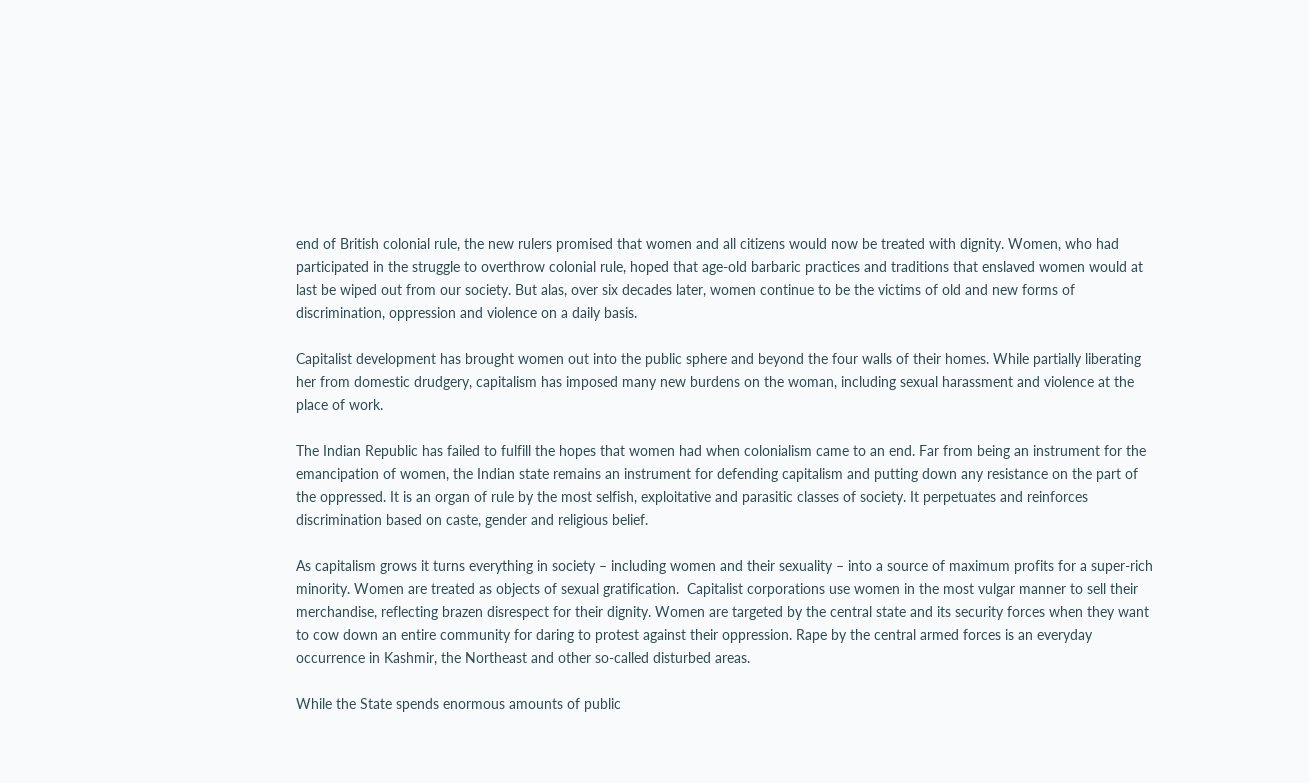end of British colonial rule, the new rulers promised that women and all citizens would now be treated with dignity. Women, who had participated in the struggle to overthrow colonial rule, hoped that age-old barbaric practices and traditions that enslaved women would at last be wiped out from our society. But alas, over six decades later, women continue to be the victims of old and new forms of discrimination, oppression and violence on a daily basis.

Capitalist development has brought women out into the public sphere and beyond the four walls of their homes. While partially liberating her from domestic drudgery, capitalism has imposed many new burdens on the woman, including sexual harassment and violence at the place of work.

The Indian Republic has failed to fulfill the hopes that women had when colonialism came to an end. Far from being an instrument for the emancipation of women, the Indian state remains an instrument for defending capitalism and putting down any resistance on the part of the oppressed. It is an organ of rule by the most selfish, exploitative and parasitic classes of society. It perpetuates and reinforces discrimination based on caste, gender and religious belief.

As capitalism grows it turns everything in society – including women and their sexuality – into a source of maximum profits for a super-rich minority. Women are treated as objects of sexual gratification.  Capitalist corporations use women in the most vulgar manner to sell their merchandise, reflecting brazen disrespect for their dignity. Women are targeted by the central state and its security forces when they want to cow down an entire community for daring to protest against their oppression. Rape by the central armed forces is an everyday occurrence in Kashmir, the Northeast and other so-called disturbed areas.

While the State spends enormous amounts of public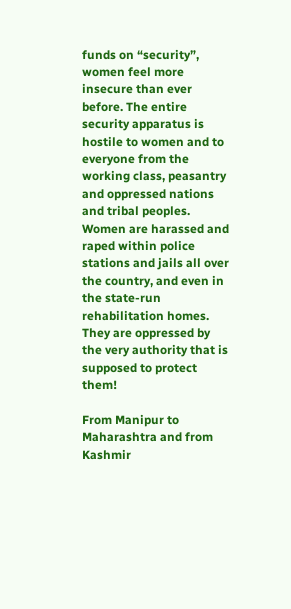funds on “security”, women feel more insecure than ever before. The entire security apparatus is hostile to women and to everyone from the working class, peasantry and oppressed nations and tribal peoples.  Women are harassed and raped within police stations and jails all over the country, and even in the state-run rehabilitation homes.  They are oppressed by the very authority that is supposed to protect them!

From Manipur to Maharashtra and from Kashmir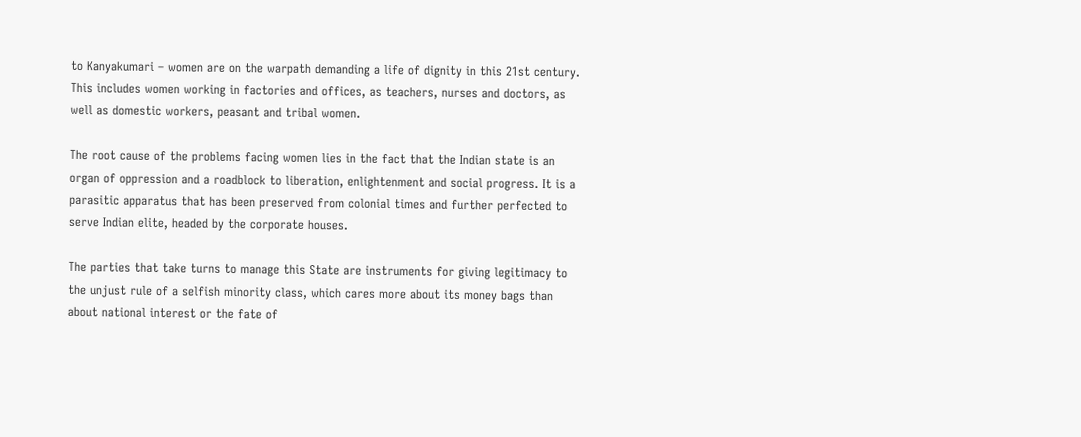to Kanyakumari – women are on the warpath demanding a life of dignity in this 21st century. This includes women working in factories and offices, as teachers, nurses and doctors, as well as domestic workers, peasant and tribal women.

The root cause of the problems facing women lies in the fact that the Indian state is an organ of oppression and a roadblock to liberation, enlightenment and social progress. It is a parasitic apparatus that has been preserved from colonial times and further perfected to serve Indian elite, headed by the corporate houses.

The parties that take turns to manage this State are instruments for giving legitimacy to the unjust rule of a selfish minority class, which cares more about its money bags than about national interest or the fate of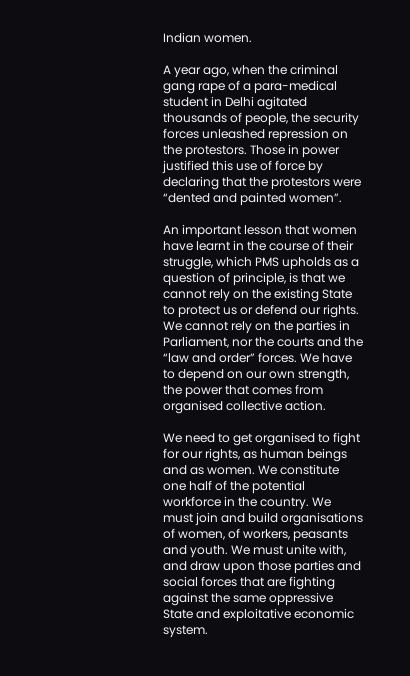Indian women.

A year ago, when the criminal gang rape of a para-medical student in Delhi agitated thousands of people, the security forces unleashed repression on the protestors. Those in power justified this use of force by declaring that the protestors were “dented and painted women”.

An important lesson that women have learnt in the course of their struggle, which PMS upholds as a question of principle, is that we cannot rely on the existing State to protect us or defend our rights. We cannot rely on the parties in Parliament, nor the courts and the “law and order” forces. We have to depend on our own strength, the power that comes from organised collective action.

We need to get organised to fight for our rights, as human beings and as women. We constitute one half of the potential workforce in the country. We must join and build organisations of women, of workers, peasants and youth. We must unite with, and draw upon those parties and social forces that are fighting against the same oppressive State and exploitative economic system.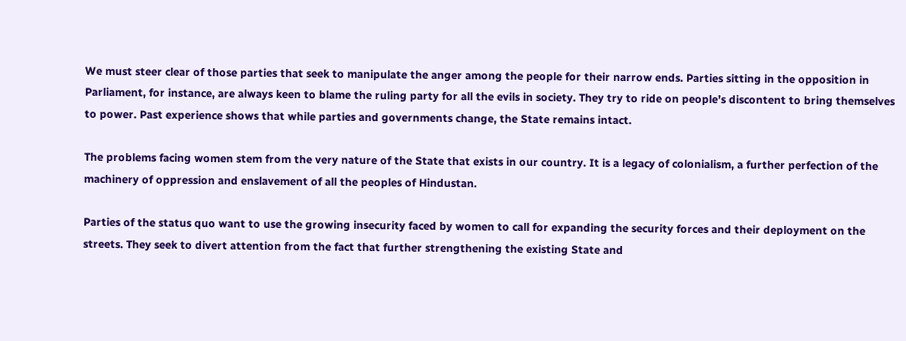We must steer clear of those parties that seek to manipulate the anger among the people for their narrow ends. Parties sitting in the opposition in Parliament, for instance, are always keen to blame the ruling party for all the evils in society. They try to ride on people’s discontent to bring themselves to power. Past experience shows that while parties and governments change, the State remains intact.

The problems facing women stem from the very nature of the State that exists in our country. It is a legacy of colonialism, a further perfection of the machinery of oppression and enslavement of all the peoples of Hindustan.

Parties of the status quo want to use the growing insecurity faced by women to call for expanding the security forces and their deployment on the streets. They seek to divert attention from the fact that further strengthening the existing State and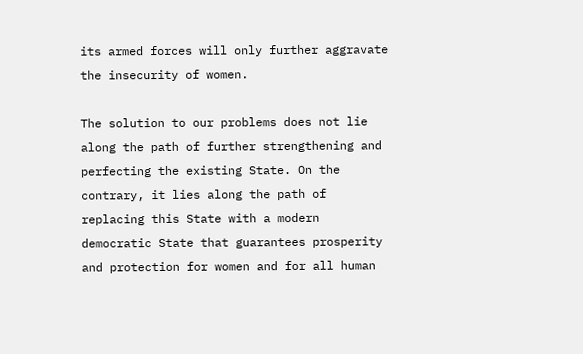its armed forces will only further aggravate the insecurity of women.

The solution to our problems does not lie along the path of further strengthening and perfecting the existing State. On the contrary, it lies along the path of replacing this State with a modern democratic State that guarantees prosperity and protection for women and for all human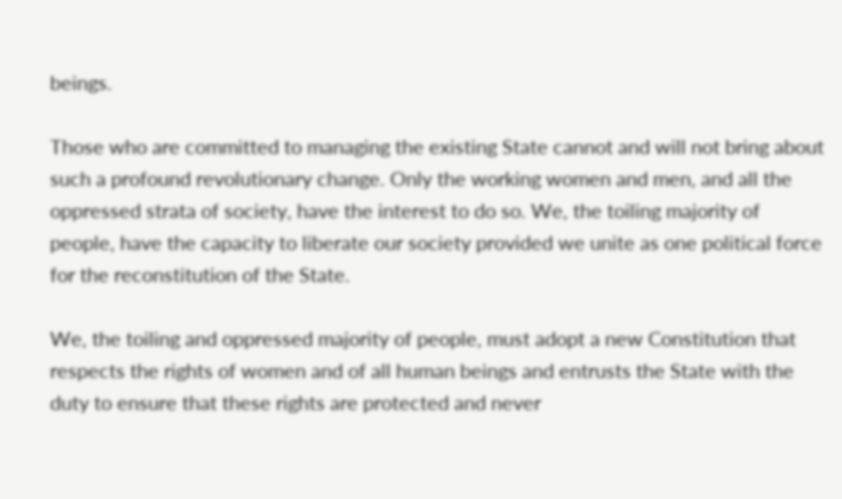beings.

Those who are committed to managing the existing State cannot and will not bring about such a profound revolutionary change. Only the working women and men, and all the oppressed strata of society, have the interest to do so. We, the toiling majority of people, have the capacity to liberate our society provided we unite as one political force for the reconstitution of the State.

We, the toiling and oppressed majority of people, must adopt a new Constitution that respects the rights of women and of all human beings and entrusts the State with the duty to ensure that these rights are protected and never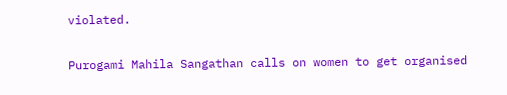violated.

Purogami Mahila Sangathan calls on women to get organised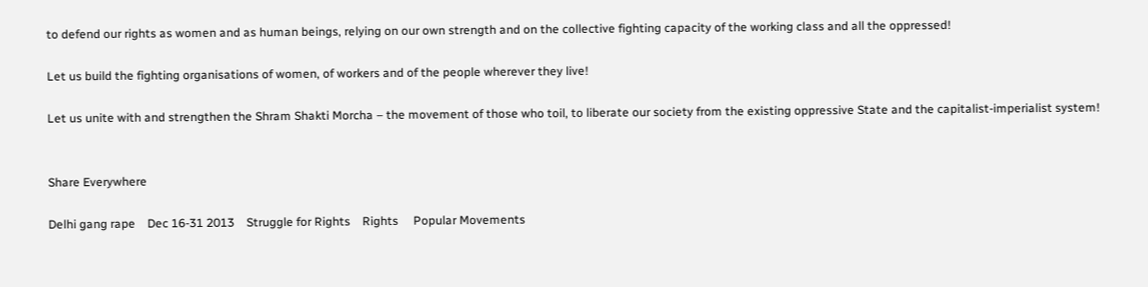to defend our rights as women and as human beings, relying on our own strength and on the collective fighting capacity of the working class and all the oppressed!

Let us build the fighting organisations of women, of workers and of the people wherever they live!

Let us unite with and strengthen the Shram Shakti Morcha – the movement of those who toil, to liberate our society from the existing oppressive State and the capitalist-imperialist system!


Share Everywhere

Delhi gang rape    Dec 16-31 2013    Struggle for Rights    Rights     Popular Movements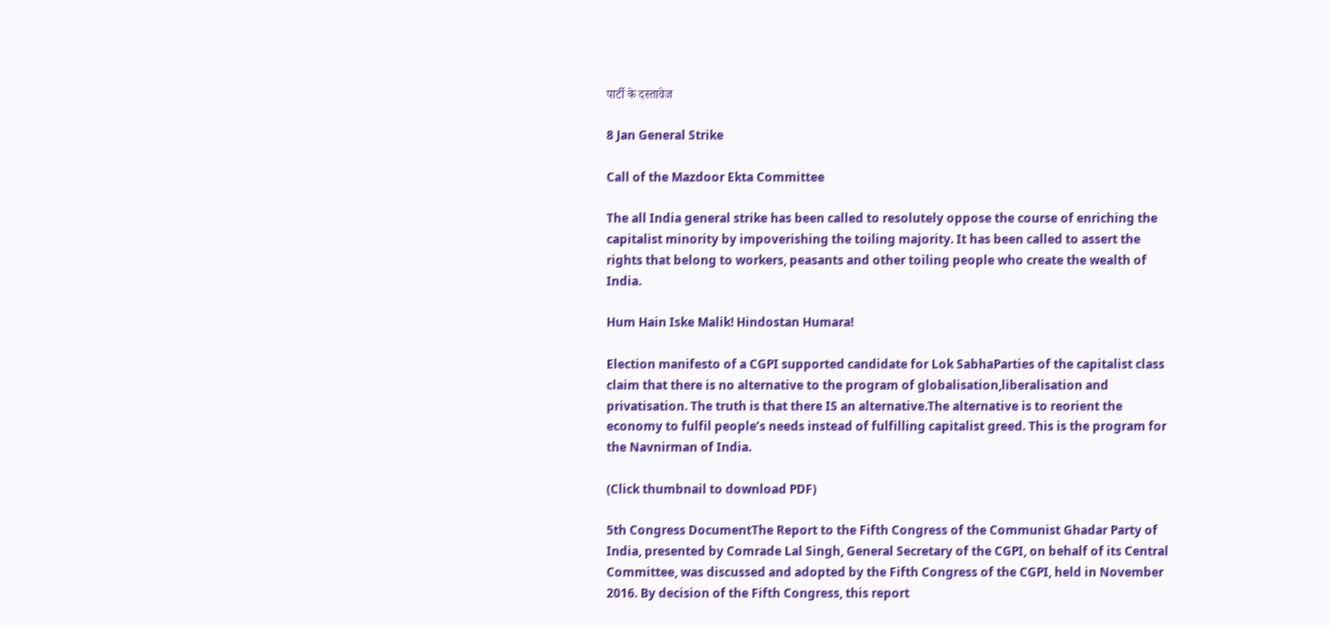पार्टी के दस्तावेज

8 Jan General Strike

Call of the Mazdoor Ekta Committee

The all India general strike has been called to resolutely oppose the course of enriching the capitalist minority by impoverishing the toiling majority. It has been called to assert the rights that belong to workers, peasants and other toiling people who create the wealth of India.

Hum Hain Iske Malik! Hindostan Humara!

Election manifesto of a CGPI supported candidate for Lok SabhaParties of the capitalist class claim that there is no alternative to the program of globalisation,liberalisation and privatisation. The truth is that there IS an alternative.The alternative is to reorient the economy to fulfil people’s needs instead of fulfilling capitalist greed. This is the program for the Navnirman of India.

(Click thumbnail to download PDF)

5th Congress DocumentThe Report to the Fifth Congress of the Communist Ghadar Party of India, presented by Comrade Lal Singh, General Secretary of the CGPI, on behalf of its Central Committee, was discussed and adopted by the Fifth Congress of the CGPI, held in November 2016. By decision of the Fifth Congress, this report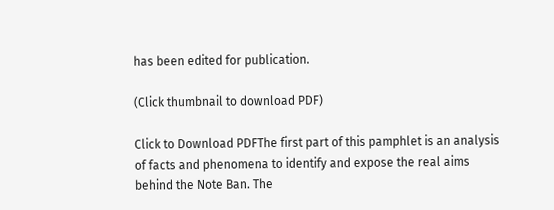has been edited for publication.

(Click thumbnail to download PDF)

Click to Download PDFThe first part of this pamphlet is an analysis of facts and phenomena to identify and expose the real aims behind the Note Ban. The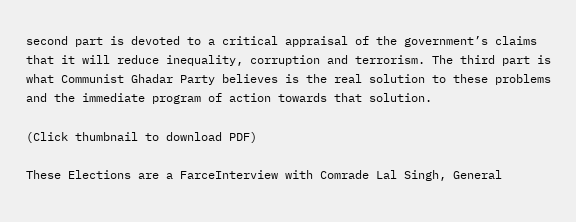second part is devoted to a critical appraisal of the government’s claims that it will reduce inequality, corruption and terrorism. The third part is what Communist Ghadar Party believes is the real solution to these problems and the immediate program of action towards that solution.

(Click thumbnail to download PDF)

These Elections are a FarceInterview with Comrade Lal Singh, General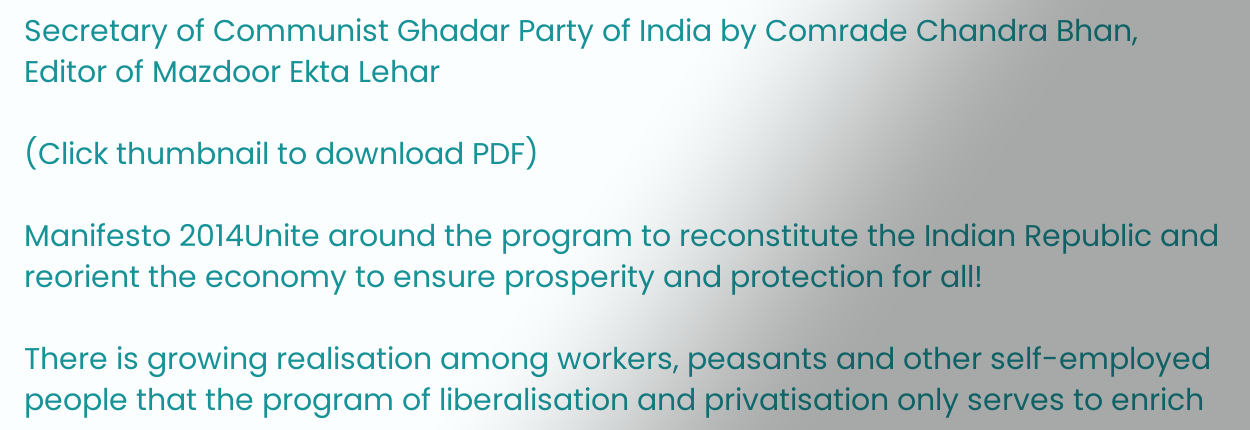Secretary of Communist Ghadar Party of India by Comrade Chandra Bhan, Editor of Mazdoor Ekta Lehar

(Click thumbnail to download PDF)

Manifesto 2014Unite around the program to reconstitute the Indian Republic and reorient the economy to ensure prosperity and protection for all!

There is growing realisation among workers, peasants and other self-employed people that the program of liberalisation and privatisation only serves to enrich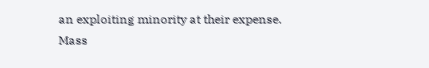an exploiting minority at their expense. Mass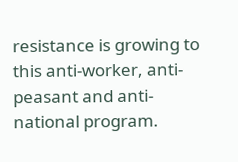resistance is growing to this anti-worker, anti-peasant and anti-national program.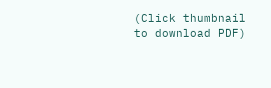(Click thumbnail to download PDF)